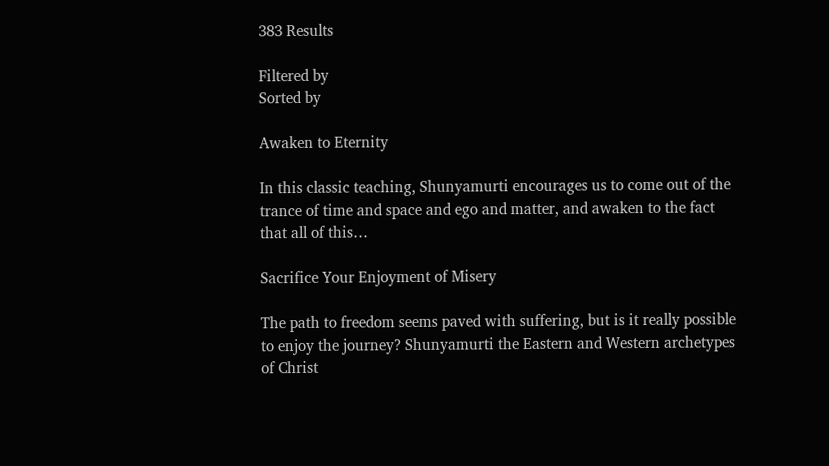383 Results

Filtered by
Sorted by

Awaken to Eternity

In this classic teaching, Shunyamurti encourages us to come out of the trance of time and space and ego and matter, and awaken to the fact that all of this…

Sacrifice Your Enjoyment of Misery

The path to freedom seems paved with suffering, but is it really possible to enjoy the journey? Shunyamurti the Eastern and Western archetypes of Christ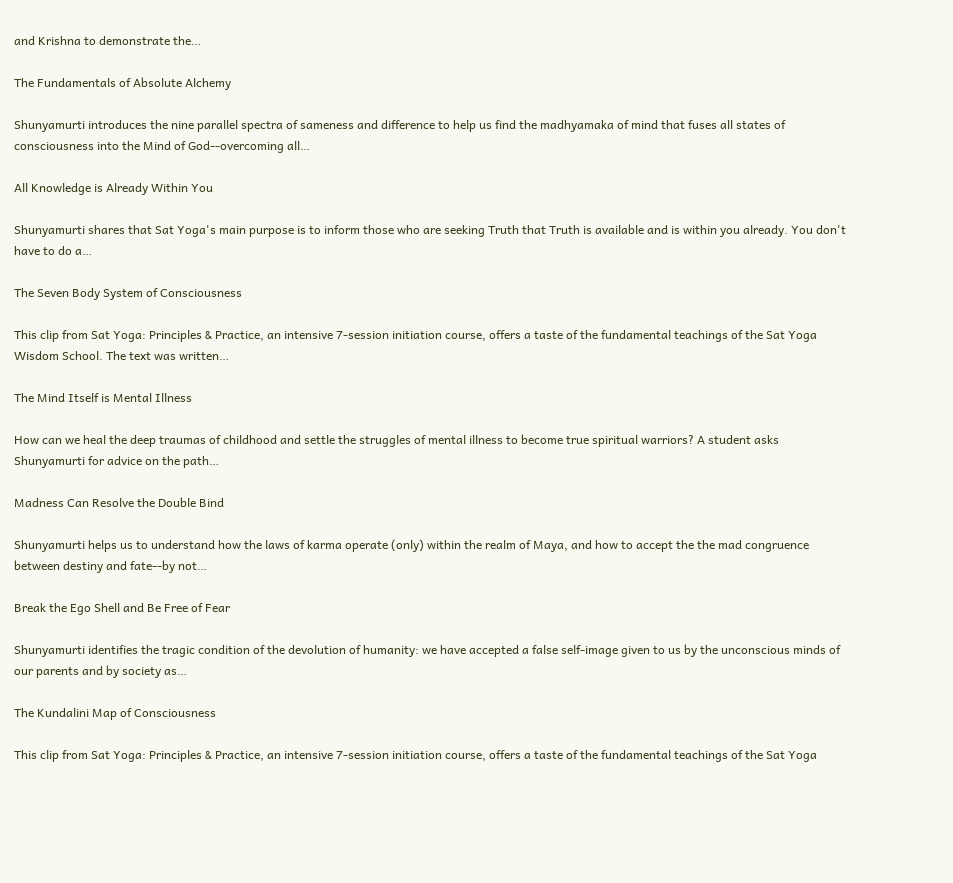and Krishna to demonstrate the…

The Fundamentals of Absolute Alchemy

Shunyamurti introduces the nine parallel spectra of sameness and difference to help us find the madhyamaka of mind that fuses all states of consciousness into the Mind of God--overcoming all…

All Knowledge is Already Within You

Shunyamurti shares that Sat Yoga's main purpose is to inform those who are seeking Truth that Truth is available and is within you already. You don't have to do a…

The Seven Body System of Consciousness

This clip from Sat Yoga: Principles & Practice, an intensive 7-session initiation course, offers a taste of the fundamental teachings of the Sat Yoga Wisdom School. The text was written…

The Mind Itself is Mental Illness

How can we heal the deep traumas of childhood and settle the struggles of mental illness to become true spiritual warriors? A student asks Shunyamurti for advice on the path…

Madness Can Resolve the Double Bind

Shunyamurti helps us to understand how the laws of karma operate (only) within the realm of Maya, and how to accept the the mad congruence between destiny and fate--by not…

Break the Ego Shell and Be Free of Fear

Shunyamurti identifies the tragic condition of the devolution of humanity: we have accepted a false self-image given to us by the unconscious minds of our parents and by society as…

The Kundalini Map of Consciousness

This clip from Sat Yoga: Principles & Practice, an intensive 7-session initiation course, offers a taste of the fundamental teachings of the Sat Yoga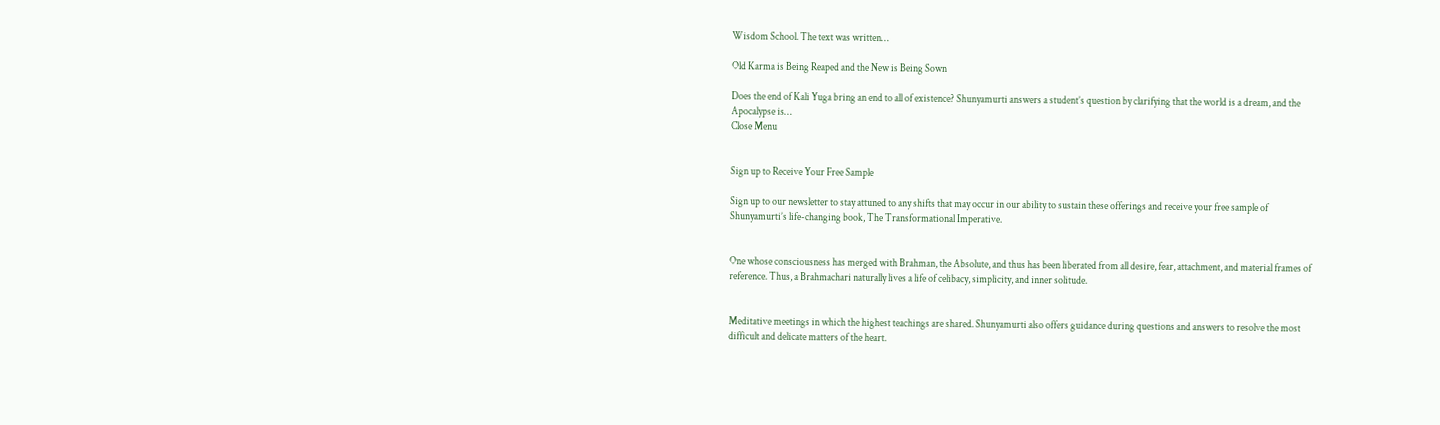Wisdom School. The text was written…

Old Karma is Being Reaped and the New is Being Sown

Does the end of Kali Yuga bring an end to all of existence? Shunyamurti answers a student’s question by clarifying that the world is a dream, and the Apocalypse is…
Close Menu


Sign up to Receive Your Free Sample

Sign up to our newsletter to stay attuned to any shifts that may occur in our ability to sustain these offerings and receive your free sample of Shunyamurti’s life-changing book, The Transformational Imperative.


One whose consciousness has merged with Brahman, the Absolute, and thus has been liberated from all desire, fear, attachment, and material frames of reference. Thus, a Brahmachari naturally lives a life of celibacy, simplicity, and inner solitude.


Meditative meetings in which the highest teachings are shared. Shunyamurti also offers guidance during questions and answers to resolve the most difficult and delicate matters of the heart.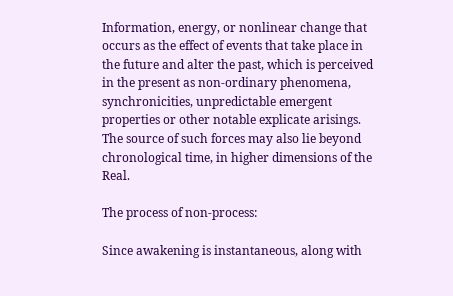Information, energy, or nonlinear change that occurs as the effect of events that take place in the future and alter the past, which is perceived in the present as non-ordinary phenomena, synchronicities, unpredictable emergent properties or other notable explicate arisings. The source of such forces may also lie beyond chronological time, in higher dimensions of the Real.

The process of non-process:

Since awakening is instantaneous, along with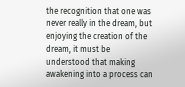the recognition that one was never really in the dream, but enjoying the creation of the dream, it must be understood that making awakening into a process can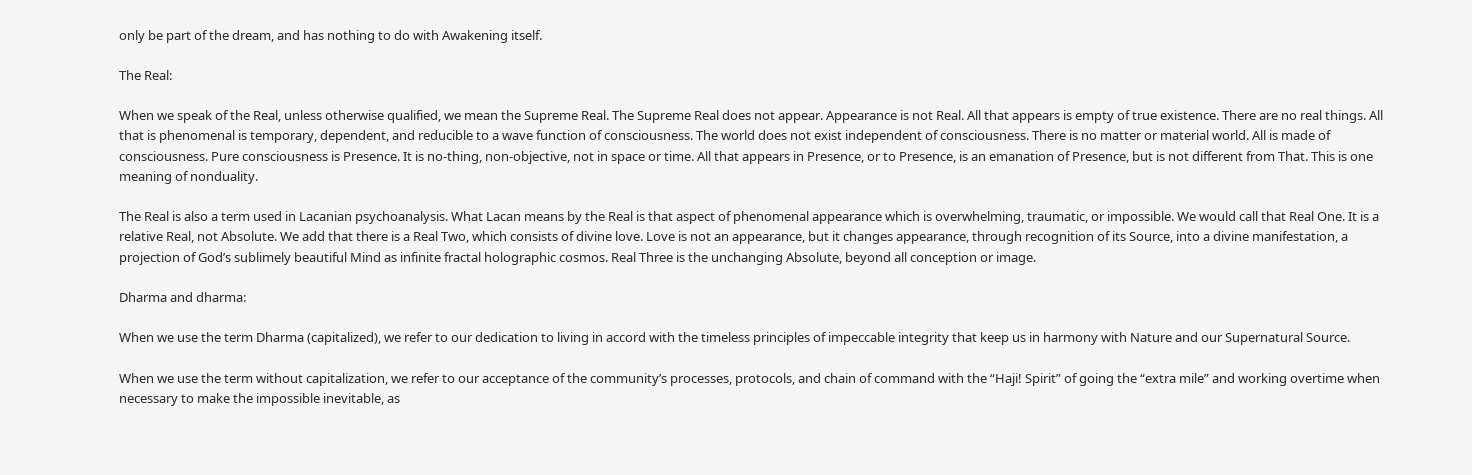only be part of the dream, and has nothing to do with Awakening itself.

The Real:

When we speak of the Real, unless otherwise qualified, we mean the Supreme Real. The Supreme Real does not appear. Appearance is not Real. All that appears is empty of true existence. There are no real things. All that is phenomenal is temporary, dependent, and reducible to a wave function of consciousness. The world does not exist independent of consciousness. There is no matter or material world. All is made of consciousness. Pure consciousness is Presence. It is no-thing, non-objective, not in space or time. All that appears in Presence, or to Presence, is an emanation of Presence, but is not different from That. This is one meaning of nonduality.

The Real is also a term used in Lacanian psychoanalysis. What Lacan means by the Real is that aspect of phenomenal appearance which is overwhelming, traumatic, or impossible. We would call that Real One. It is a relative Real, not Absolute. We add that there is a Real Two, which consists of divine love. Love is not an appearance, but it changes appearance, through recognition of its Source, into a divine manifestation, a projection of God’s sublimely beautiful Mind as infinite fractal holographic cosmos. Real Three is the unchanging Absolute, beyond all conception or image.

Dharma and dharma:

When we use the term Dharma (capitalized), we refer to our dedication to living in accord with the timeless principles of impeccable integrity that keep us in harmony with Nature and our Supernatural Source.

When we use the term without capitalization, we refer to our acceptance of the community’s processes, protocols, and chain of command with the “Haji! Spirit” of going the “extra mile” and working overtime when necessary to make the impossible inevitable, as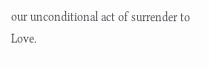our unconditional act of surrender to Love.